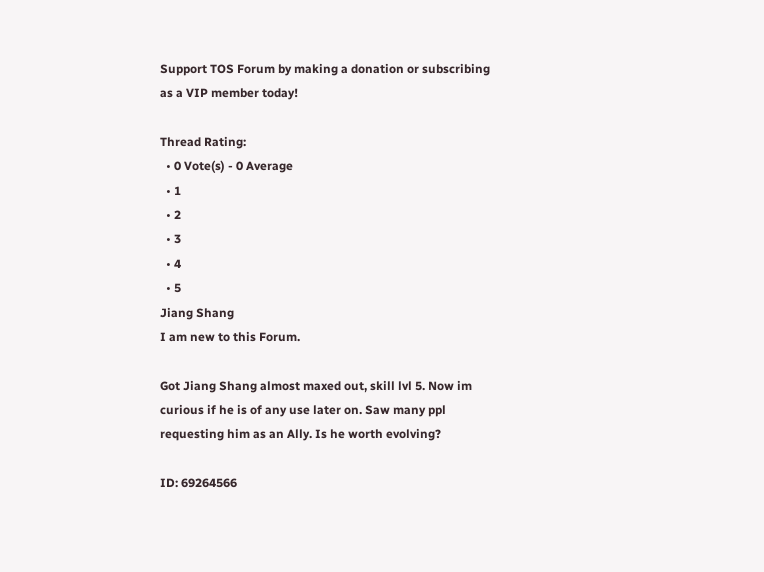Support TOS Forum by making a donation or subscribing as a VIP member today!

Thread Rating:
  • 0 Vote(s) - 0 Average
  • 1
  • 2
  • 3
  • 4
  • 5
Jiang Shang
I am new to this Forum.

Got Jiang Shang almost maxed out, skill lvl 5. Now im curious if he is of any use later on. Saw many ppl requesting him as an Ally. Is he worth evolving?

ID: 69264566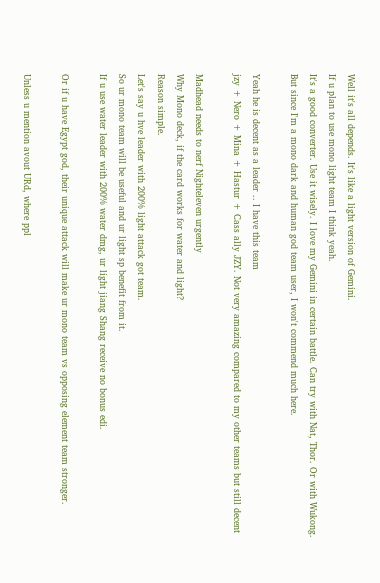Well it's all depends. It's like a light version of Gemini.
If u plan to use mono light team I think yeah.
It's a good converter. Use it wisely. I love my Gemini in certain battle. Can try with Nat, Thor. Or with Wukong.
But since I'm a mono dark and human god team user, I won't commend much here.

Yeah he is decent as a leader .. I have this team
jzy + Nero + Mina + Hastur + Cass ally JZY. Not very amazing compared to my other teams but still decent

Madhead needs to nerf Nighteleven urgently
Why Mono deck, if the card works for water and light?
Reason simple.
Let's say u hve leader with 200% light attack got team.
So ur mono team will be useful and ur light sp benefit from it.
If u use water leader with 200% water dmg, ur light jiang Shang receive no bonus edi.

Or if u have Egypt god, their unique attack will make ur mono team vs opposing element team stronger.

Unless u mention avout URd, where ppl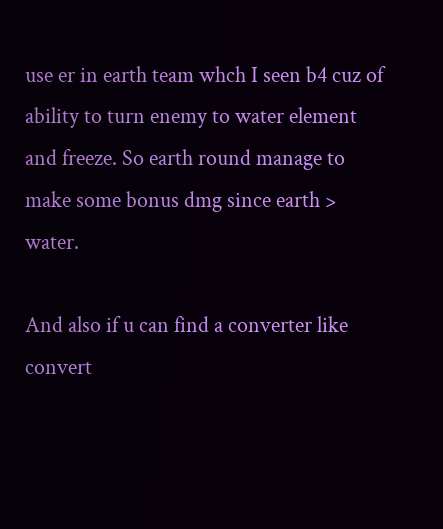use er in earth team whch I seen b4 cuz of ability to turn enemy to water element and freeze. So earth round manage to make some bonus dmg since earth > water.

And also if u can find a converter like convert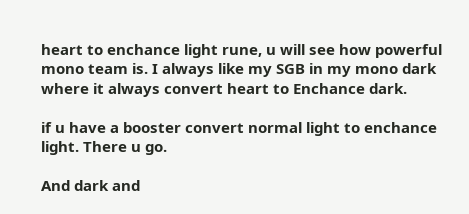heart to enchance light rune, u will see how powerful mono team is. I always like my SGB in my mono dark where it always convert heart to Enchance dark.

if u have a booster convert normal light to enchance light. There u go.

And dark and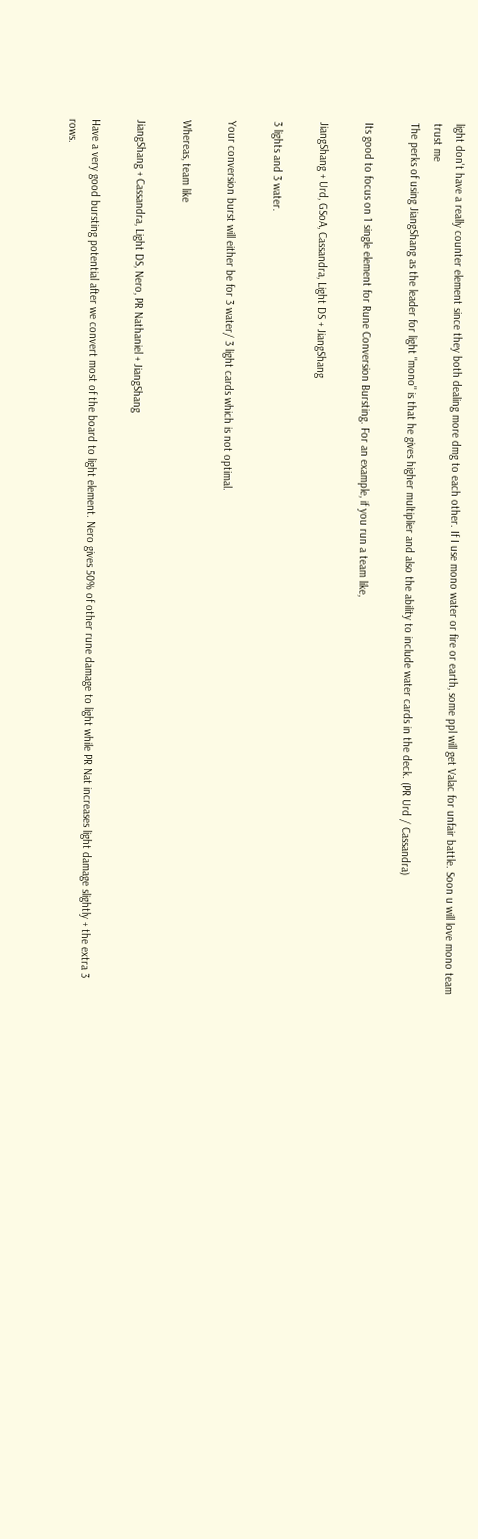light don't have a really counter element since they both dealing more dmg to each other. If I use mono water or fire or earth, some ppl will get Valac for unfair battle. Soon u will love mono team trust me
The perks of using JiangShang as the leader for light "mono" is that he gives higher multiplier and also the ability to include water cards in the deck. (PR Urd / Cassandra)

Its good to focus on 1 single element for Rune Conversion Bursting. For an example, if you run a team like,

JiangShang + Urd, GSoA, Cassandra, Light DS + JiangShang

3 lights and 3 water.

Your conversion burst will either be for 3 water/ 3 light cards which is not optimal.

Whereas, team like

JiangShang + Cassandra, Light DS, Nero, PR Nathaniel + JiangShang

Have a very good bursting potential after we convert most of the board to light element. Nero gives 50% of other rune damage to light while PR Nat increases light damage slightly + the extra 3 rows.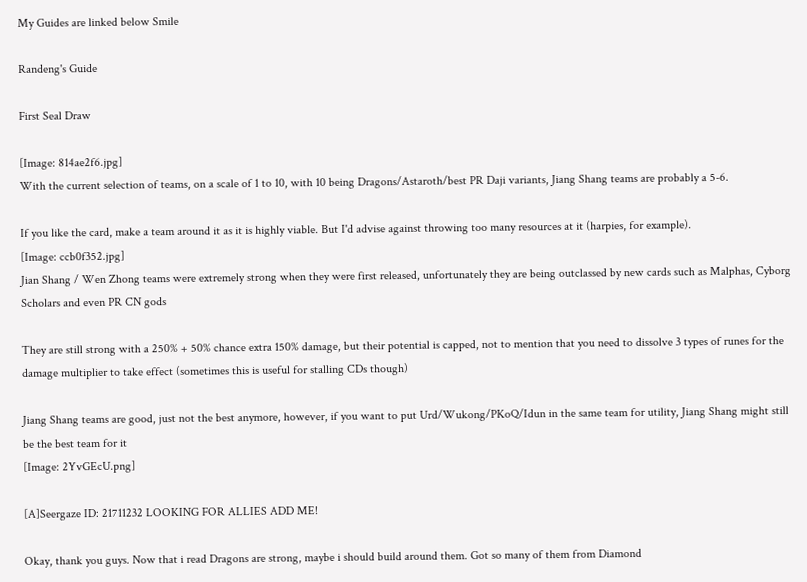My Guides are linked below Smile

Randeng's Guide

First Seal Draw

[Image: 814ae2f6.jpg]
With the current selection of teams, on a scale of 1 to 10, with 10 being Dragons/Astaroth/best PR Daji variants, Jiang Shang teams are probably a 5-6.

If you like the card, make a team around it as it is highly viable. But I'd advise against throwing too many resources at it (harpies, for example).
[Image: ccb0f352.jpg]
Jian Shang / Wen Zhong teams were extremely strong when they were first released, unfortunately they are being outclassed by new cards such as Malphas, Cyborg Scholars and even PR CN gods

They are still strong with a 250% + 50% chance extra 150% damage, but their potential is capped, not to mention that you need to dissolve 3 types of runes for the damage multiplier to take effect (sometimes this is useful for stalling CDs though)

Jiang Shang teams are good, just not the best anymore, however, if you want to put Urd/Wukong/PKoQ/Idun in the same team for utility, Jiang Shang might still be the best team for it
[Image: 2YvGEcU.png]

[A]Seergaze ID: 21711232 LOOKING FOR ALLIES ADD ME!

Okay, thank you guys. Now that i read Dragons are strong, maybe i should build around them. Got so many of them from Diamond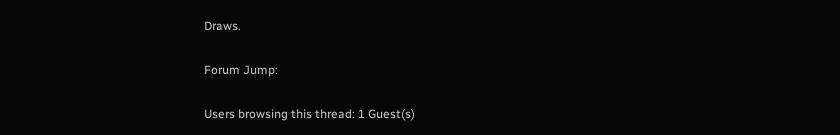Draws.

Forum Jump:

Users browsing this thread: 1 Guest(s)